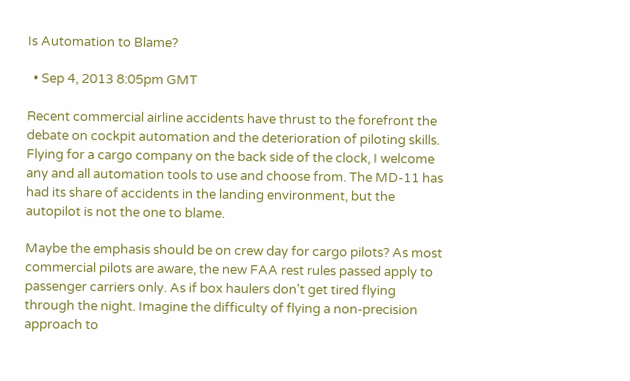Is Automation to Blame?

  • Sep 4, 2013 8:05pm GMT

Recent commercial airline accidents have thrust to the forefront the debate on cockpit automation and the deterioration of piloting skills. Flying for a cargo company on the back side of the clock, I welcome any and all automation tools to use and choose from. The MD-11 has had its share of accidents in the landing environment, but the autopilot is not the one to blame.

Maybe the emphasis should be on crew day for cargo pilots? As most commercial pilots are aware, the new FAA rest rules passed apply to passenger carriers only. As if box haulers don't get tired flying through the night. Imagine the difficulty of flying a non-precision approach to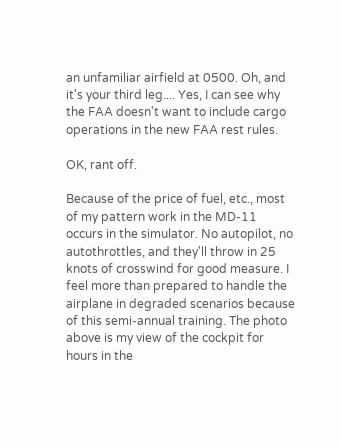an unfamiliar airfield at 0500. Oh, and it's your third leg.... Yes, I can see why the FAA doesn't want to include cargo operations in the new FAA rest rules.

OK, rant off.

Because of the price of fuel, etc., most of my pattern work in the MD-11 occurs in the simulator. No autopilot, no autothrottles, and they'll throw in 25 knots of crosswind for good measure. I feel more than prepared to handle the airplane in degraded scenarios because of this semi-annual training. The photo above is my view of the cockpit for hours in the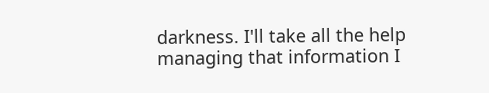darkness. I'll take all the help managing that information I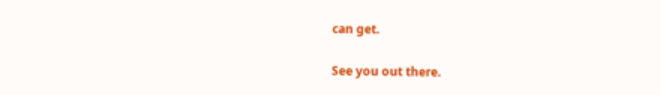can get.

See you out there.